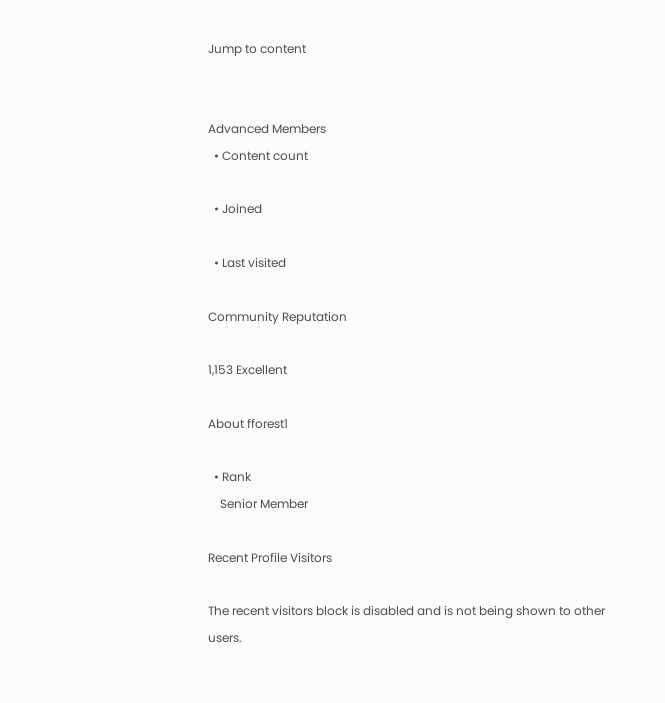Jump to content


Advanced Members
  • Content count

  • Joined

  • Last visited

Community Reputation

1,153 Excellent

About fforest1

  • Rank
    Senior Member

Recent Profile Visitors

The recent visitors block is disabled and is not being shown to other users.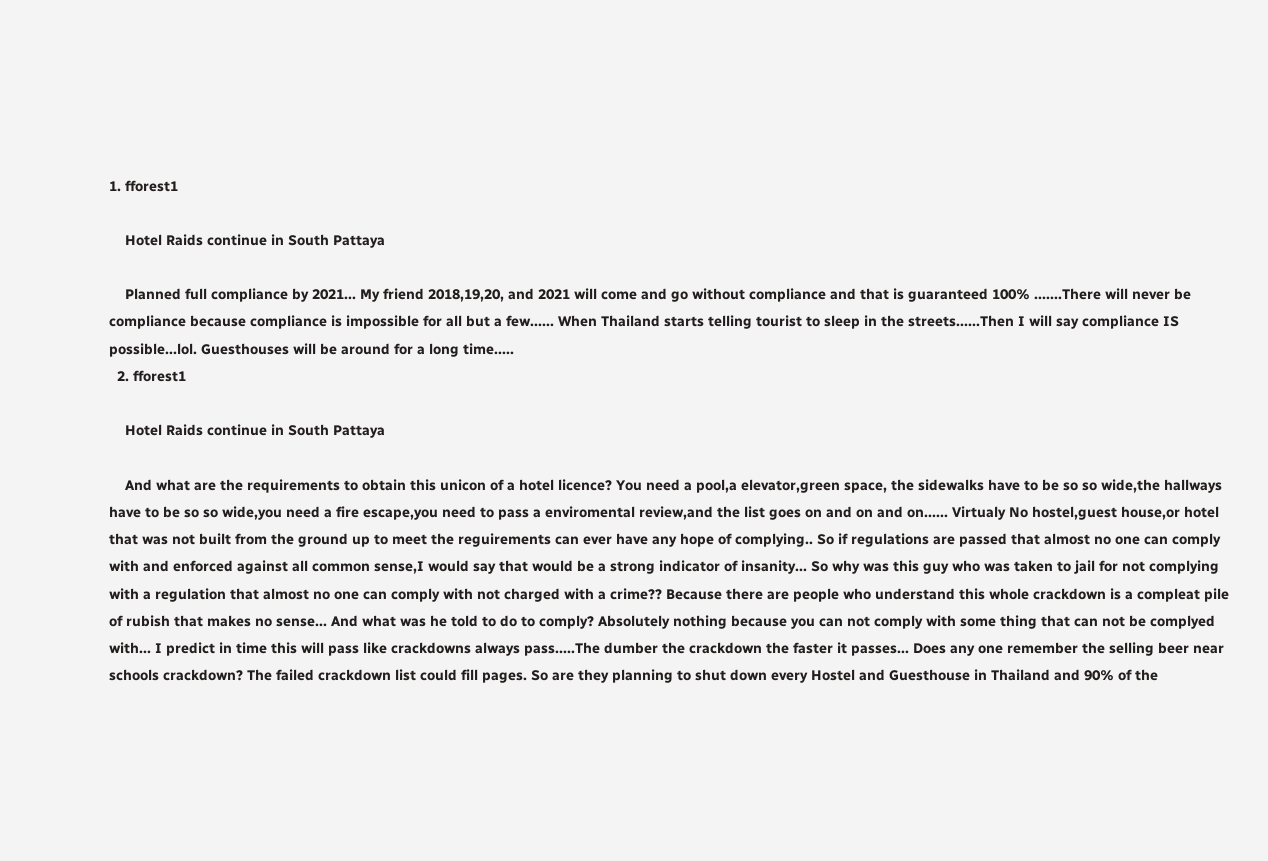1. fforest1

    Hotel Raids continue in South Pattaya

    Planned full compliance by 2021... My friend 2018,19,20, and 2021 will come and go without compliance and that is guaranteed 100% .......There will never be compliance because compliance is impossible for all but a few...... When Thailand starts telling tourist to sleep in the streets......Then I will say compliance IS possible...lol. Guesthouses will be around for a long time.....
  2. fforest1

    Hotel Raids continue in South Pattaya

    And what are the requirements to obtain this unicon of a hotel licence? You need a pool,a elevator,green space, the sidewalks have to be so so wide,the hallways have to be so so wide,you need a fire escape,you need to pass a enviromental review,and the list goes on and on and on...... Virtualy No hostel,guest house,or hotel that was not built from the ground up to meet the reguirements can ever have any hope of complying.. So if regulations are passed that almost no one can comply with and enforced against all common sense,I would say that would be a strong indicator of insanity... So why was this guy who was taken to jail for not complying with a regulation that almost no one can comply with not charged with a crime?? Because there are people who understand this whole crackdown is a compleat pile of rubish that makes no sense... And what was he told to do to comply? Absolutely nothing because you can not comply with some thing that can not be complyed with... I predict in time this will pass like crackdowns always pass.....The dumber the crackdown the faster it passes... Does any one remember the selling beer near schools crackdown? The failed crackdown list could fill pages. So are they planning to shut down every Hostel and Guesthouse in Thailand and 90% of the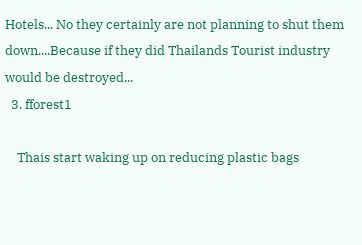Hotels... No they certainly are not planning to shut them down....Because if they did Thailands Tourist industry would be destroyed...
  3. fforest1

    Thais start waking up on reducing plastic bags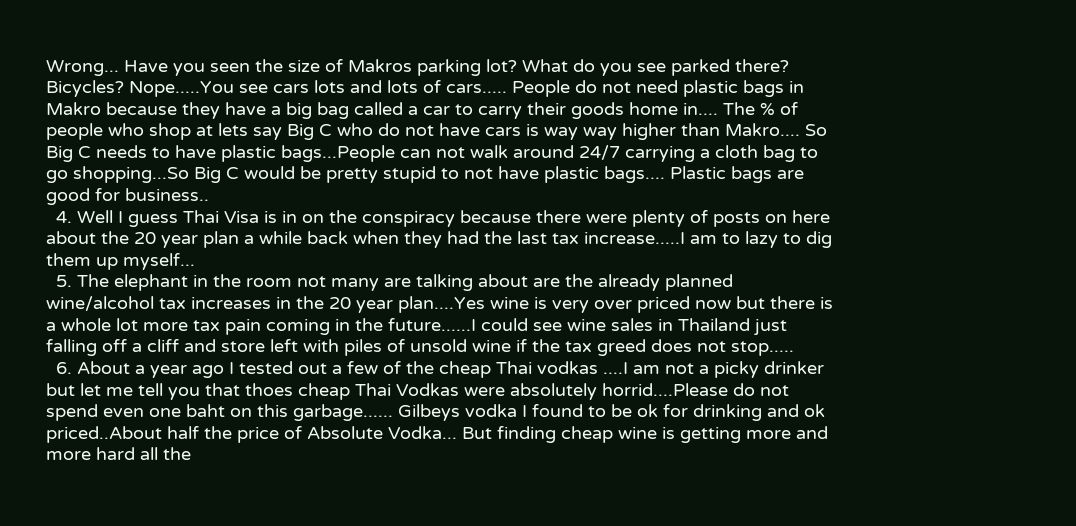Wrong... Have you seen the size of Makros parking lot? What do you see parked there? Bicycles? Nope.....You see cars lots and lots of cars..... People do not need plastic bags in Makro because they have a big bag called a car to carry their goods home in.... The % of people who shop at lets say Big C who do not have cars is way way higher than Makro.... So Big C needs to have plastic bags...People can not walk around 24/7 carrying a cloth bag to go shopping...So Big C would be pretty stupid to not have plastic bags.... Plastic bags are good for business..
  4. Well I guess Thai Visa is in on the conspiracy because there were plenty of posts on here about the 20 year plan a while back when they had the last tax increase.....I am to lazy to dig them up myself...
  5. The elephant in the room not many are talking about are the already planned wine/alcohol tax increases in the 20 year plan....Yes wine is very over priced now but there is a whole lot more tax pain coming in the future......I could see wine sales in Thailand just falling off a cliff and store left with piles of unsold wine if the tax greed does not stop.....
  6. About a year ago I tested out a few of the cheap Thai vodkas ....I am not a picky drinker but let me tell you that thoes cheap Thai Vodkas were absolutely horrid....Please do not spend even one baht on this garbage...... Gilbeys vodka I found to be ok for drinking and ok priced..About half the price of Absolute Vodka... But finding cheap wine is getting more and more hard all the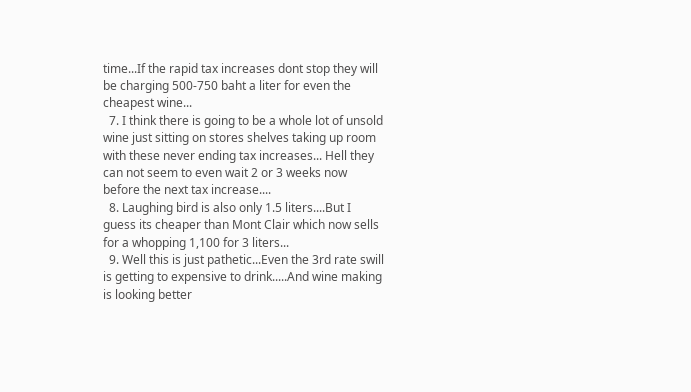time...If the rapid tax increases dont stop they will be charging 500-750 baht a liter for even the cheapest wine...
  7. I think there is going to be a whole lot of unsold wine just sitting on stores shelves taking up room with these never ending tax increases... Hell they can not seem to even wait 2 or 3 weeks now before the next tax increase....
  8. Laughing bird is also only 1.5 liters....But I guess its cheaper than Mont Clair which now sells for a whopping 1,100 for 3 liters...
  9. Well this is just pathetic...Even the 3rd rate swill is getting to expensive to drink.....And wine making is looking better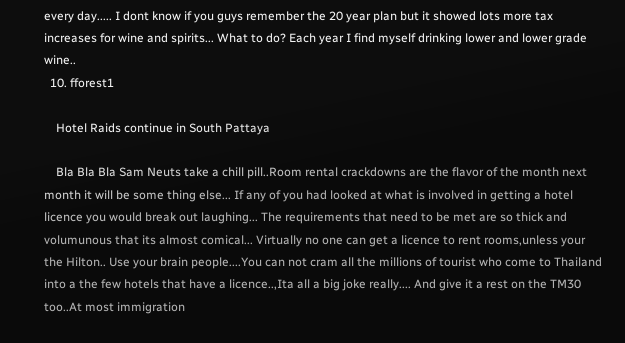every day..... I dont know if you guys remember the 20 year plan but it showed lots more tax increases for wine and spirits... What to do? Each year I find myself drinking lower and lower grade wine..
  10. fforest1

    Hotel Raids continue in South Pattaya

    Bla Bla Bla Sam Neuts take a chill pill..Room rental crackdowns are the flavor of the month next month it will be some thing else... If any of you had looked at what is involved in getting a hotel licence you would break out laughing... The requirements that need to be met are so thick and volumunous that its almost comical... Virtually no one can get a licence to rent rooms,unless your the Hilton.. Use your brain people....You can not cram all the millions of tourist who come to Thailand into a the few hotels that have a licence..,Ita all a big joke really.... And give it a rest on the TM30 too..At most immigration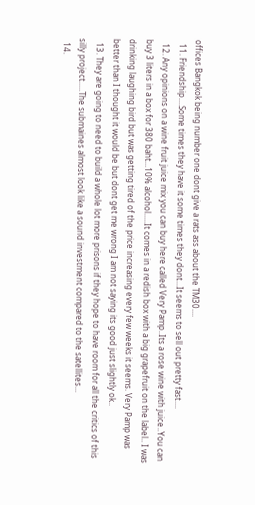offices Bangkok being number one dont give a rats ass about the TM30....
  11. Friendship....Some times they have it some times they dont...It seems to sell out pretty fast....
  12. Any opinions on a wine fruit juice mix you can buy here called Very Pamp..Its a rose wine with juice..You can buy 3 liters in a box for 380 baht...10% alcohol.....It comes in a redish box with a big grapefruit on the label.. I was drinking laughing bird but was getting tired of the price increasing every few weeks it seems. Very Pamp was better than I thought it would be but dont get me wrong I am not saying its good just slightly ok..
  13. They are going to need to build a whole lot more prisons if they hope to have room for all the critics of this silly project.....The submaines almost look like a sound investment compared to the satellites...
  14.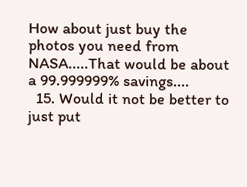How about just buy the photos you need from NASA.....That would be about a 99.999999% savings....
  15. Would it not be better to just put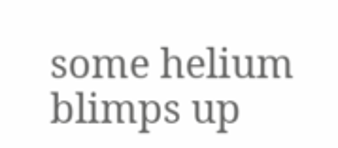some helium blimps up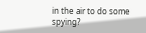in the air to do some spying?